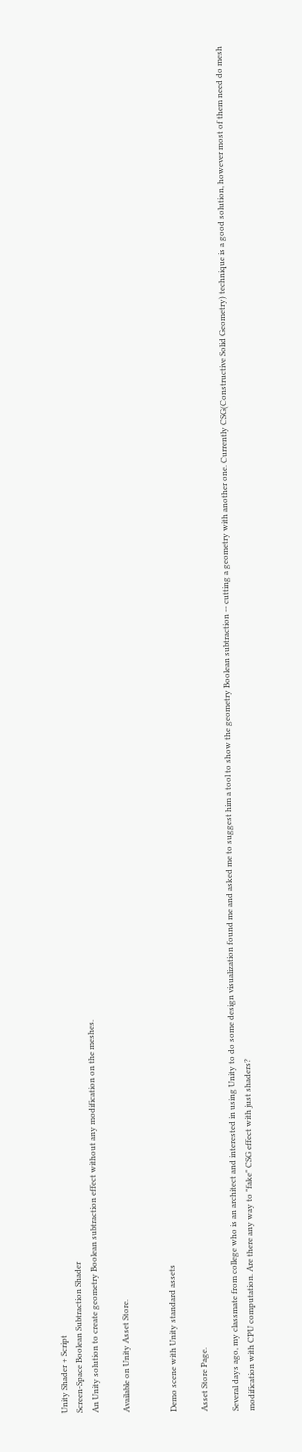Unity Shader + Script
Screen-Space Boolean Subtraction Shader
An Unity solution to create geometry Boolean subtraction effect without any modification on the meshes.

Available on Unity Asset Store.


Demo scene with Unity standard assets

Asset Store Page.

Several days ago, my classmate from college who is an architect and interested in using Unity to do some design visualization found me and asked me to suggest him a tool to show the geometry Boolean subtraction -- cutting a geometry with another one. Currently CSG(Constructive Solid Geometry) technique is a good solution, however most of them need do mesh modification with CPU computation. Are there any way to "fake" CSG effect with just shaders?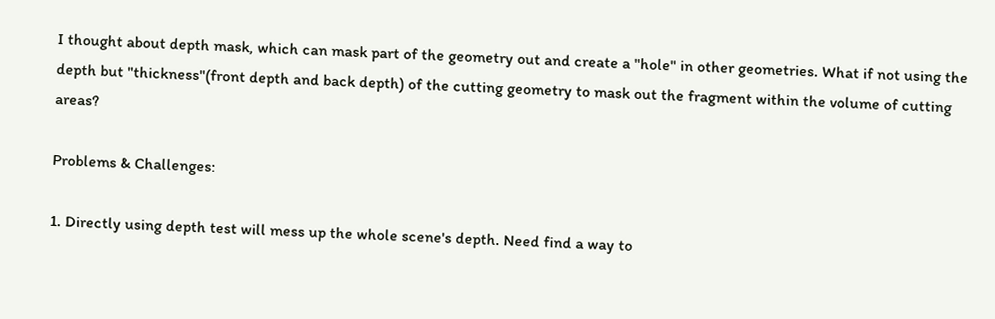I thought about depth mask, which can mask part of the geometry out and create a "hole" in other geometries. What if not using the depth but "thickness"(front depth and back depth) of the cutting geometry to mask out the fragment within the volume of cutting areas?

Problems & Challenges:

1. Directly using depth test will mess up the whole scene's depth. Need find a way to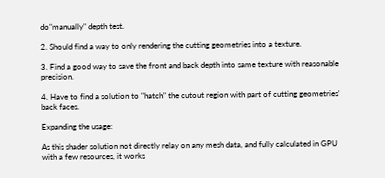do"manually" depth test.

2. Should find a way to only rendering the cutting geometries into a texture.

3. Find a good way to save the front and back depth into same texture with reasonable precision.

4. Have to find a solution to "hatch" the cutout region with part of cutting geometries' back faces.

Expanding the usage:

As this shader solution not directly relay on any mesh data, and fully calculated in GPU with a few resources, it works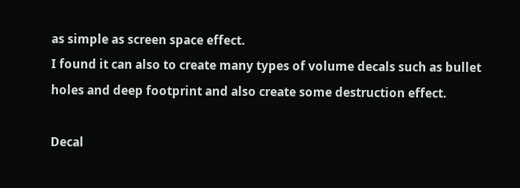as simple as screen space effect.
I found it can also to create many types of volume decals such as bullet holes and deep footprint and also create some destruction effect.

Decal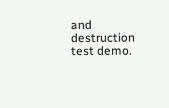and destruction test demo.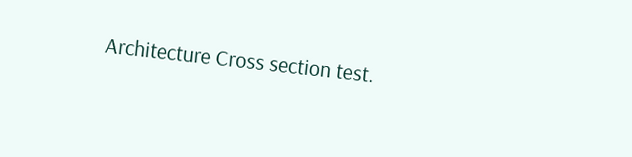Architecture Cross section test.